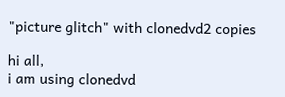"picture glitch" with clonedvd2 copies

hi all,
i am using clonedvd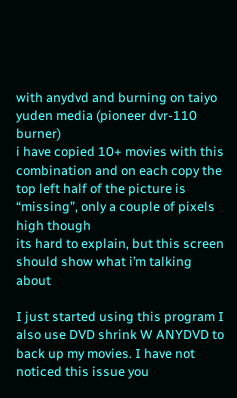with anydvd and burning on taiyo yuden media (pioneer dvr-110 burner)
i have copied 10+ movies with this combination and on each copy the top left half of the picture is “missing”, only a couple of pixels high though
its hard to explain, but this screen should show what i’m talking about

I just started using this program I also use DVD shrink W ANYDVD to back up my movies. I have not noticed this issue you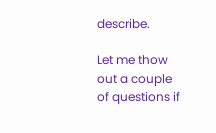describe.

Let me thow out a couple of questions if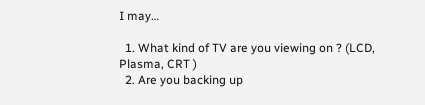I may…

  1. What kind of TV are you viewing on ? (LCD, Plasma, CRT )
  2. Are you backing up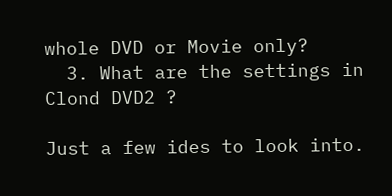whole DVD or Movie only?
  3. What are the settings in Clond DVD2 ?

Just a few ides to look into.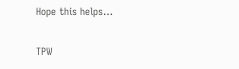Hope this helps…

TPW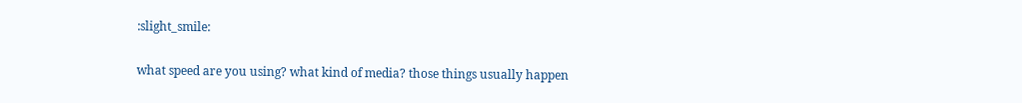:slight_smile:

what speed are you using? what kind of media? those things usually happen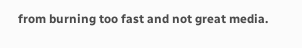from burning too fast and not great media.